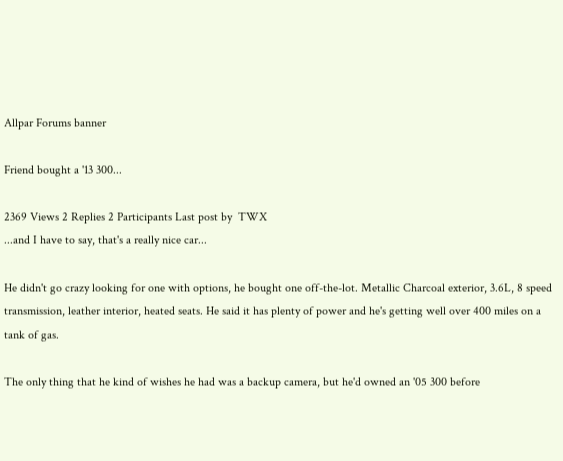Allpar Forums banner

Friend bought a '13 300...

2369 Views 2 Replies 2 Participants Last post by  TWX
...and I have to say, that's a really nice car...

He didn't go crazy looking for one with options, he bought one off-the-lot. Metallic Charcoal exterior, 3.6L, 8 speed transmission, leather interior, heated seats. He said it has plenty of power and he's getting well over 400 miles on a tank of gas.

The only thing that he kind of wishes he had was a backup camera, but he'd owned an '05 300 before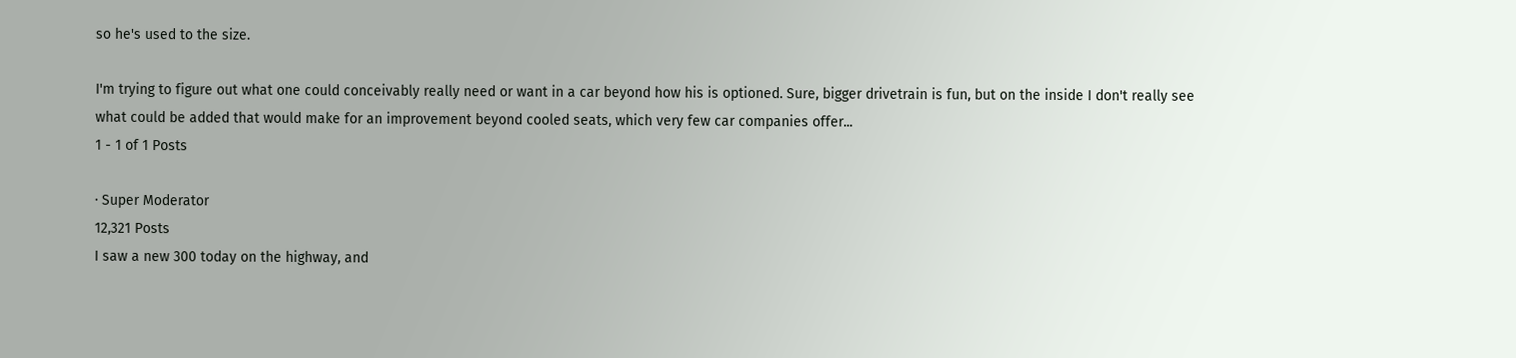so he's used to the size.

I'm trying to figure out what one could conceivably really need or want in a car beyond how his is optioned. Sure, bigger drivetrain is fun, but on the inside I don't really see what could be added that would make for an improvement beyond cooled seats, which very few car companies offer...
1 - 1 of 1 Posts

· Super Moderator
12,321 Posts
I saw a new 300 today on the highway, and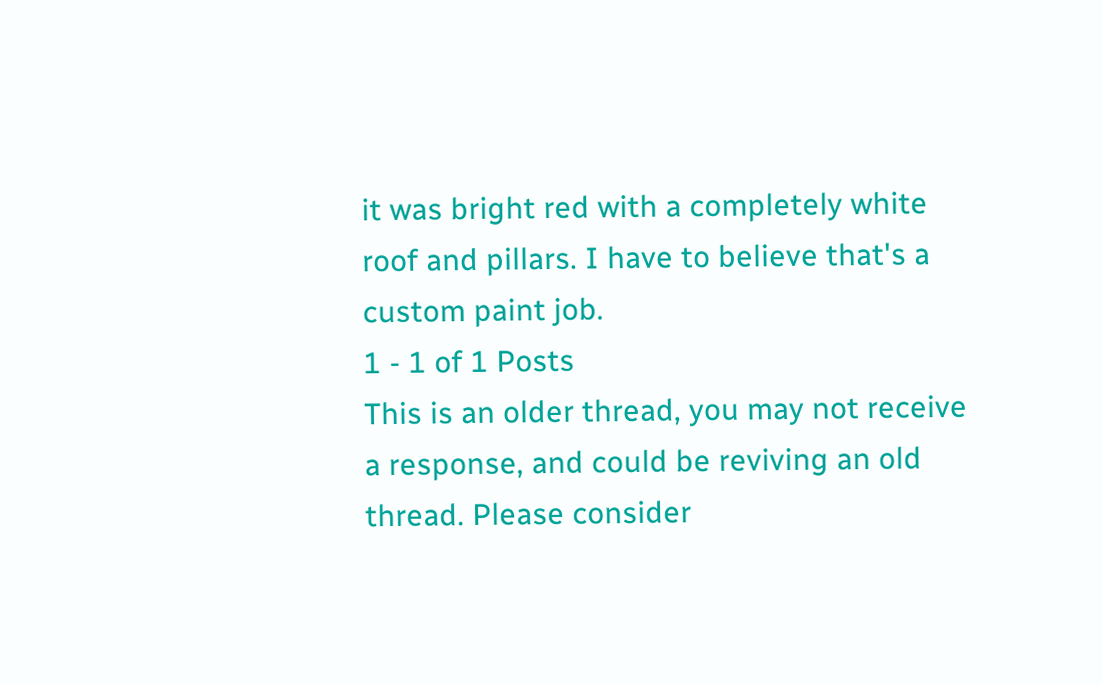it was bright red with a completely white roof and pillars. I have to believe that's a custom paint job.
1 - 1 of 1 Posts
This is an older thread, you may not receive a response, and could be reviving an old thread. Please consider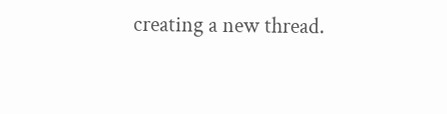creating a new thread.